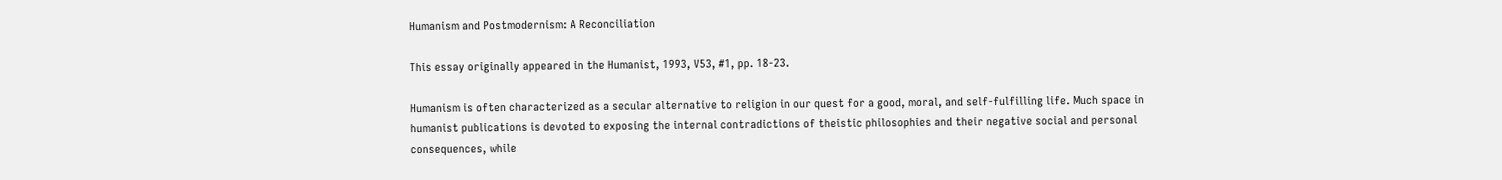Humanism and Postmodernism: A Reconciliation

This essay originally appeared in the Humanist, 1993, V53, #1, pp. 18-23.

Humanism is often characterized as a secular alternative to religion in our quest for a good, moral, and self-fulfilling life. Much space in humanist publications is devoted to exposing the internal contradictions of theistic philosophies and their negative social and personal consequences, while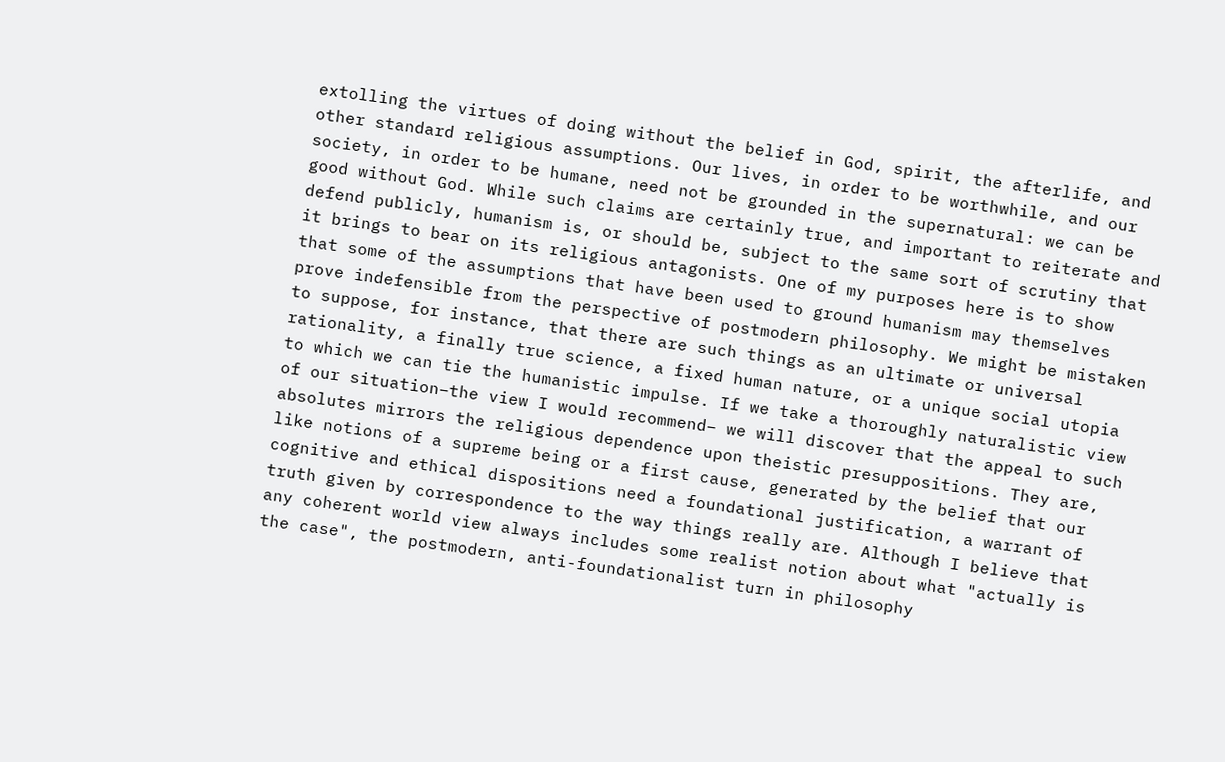extolling the virtues of doing without the belief in God, spirit, the afterlife, and other standard religious assumptions. Our lives, in order to be worthwhile, and our society, in order to be humane, need not be grounded in the supernatural: we can be good without God. While such claims are certainly true, and important to reiterate and defend publicly, humanism is, or should be, subject to the same sort of scrutiny that it brings to bear on its religious antagonists. One of my purposes here is to show that some of the assumptions that have been used to ground humanism may themselves prove indefensible from the perspective of postmodern philosophy. We might be mistaken to suppose, for instance, that there are such things as an ultimate or universal rationality, a finally true science, a fixed human nature, or a unique social utopia to which we can tie the humanistic impulse. If we take a thoroughly naturalistic view of our situation–the view I would recommend– we will discover that the appeal to such absolutes mirrors the religious dependence upon theistic presuppositions. They are, like notions of a supreme being or a first cause, generated by the belief that our cognitive and ethical dispositions need a foundational justification, a warrant of truth given by correspondence to the way things really are. Although I believe that any coherent world view always includes some realist notion about what "actually is the case", the postmodern, anti-foundationalist turn in philosophy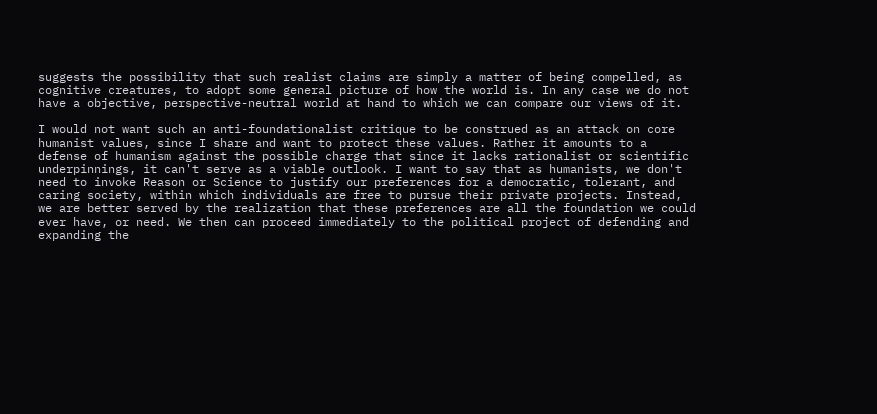suggests the possibility that such realist claims are simply a matter of being compelled, as cognitive creatures, to adopt some general picture of how the world is. In any case we do not have a objective, perspective-neutral world at hand to which we can compare our views of it.

I would not want such an anti-foundationalist critique to be construed as an attack on core humanist values, since I share and want to protect these values. Rather it amounts to a defense of humanism against the possible charge that since it lacks rationalist or scientific underpinnings, it can't serve as a viable outlook. I want to say that as humanists, we don't need to invoke Reason or Science to justify our preferences for a democratic, tolerant, and caring society, within which individuals are free to pursue their private projects. Instead, we are better served by the realization that these preferences are all the foundation we could ever have, or need. We then can proceed immediately to the political project of defending and expanding the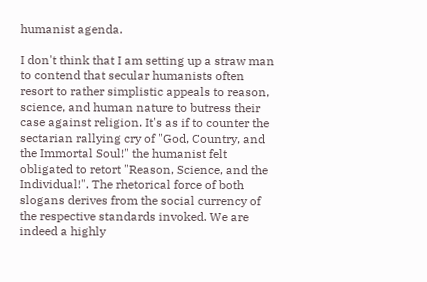humanist agenda.

I don't think that I am setting up a straw man to contend that secular humanists often resort to rather simplistic appeals to reason, science, and human nature to butress their case against religion. It's as if to counter the sectarian rallying cry of "God, Country, and the Immortal Soul!" the humanist felt obligated to retort "Reason, Science, and the Individual!". The rhetorical force of both slogans derives from the social currency of the respective standards invoked. We are indeed a highly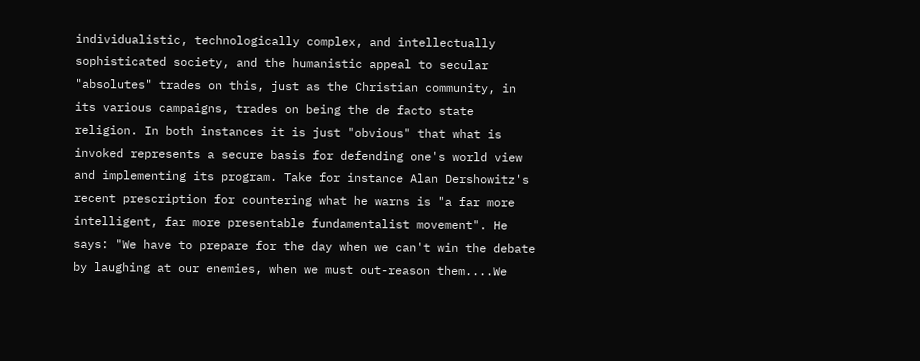individualistic, technologically complex, and intellectually sophisticated society, and the humanistic appeal to secular "absolutes" trades on this, just as the Christian community, in its various campaigns, trades on being the de facto state religion. In both instances it is just "obvious" that what is invoked represents a secure basis for defending one's world view and implementing its program. Take for instance Alan Dershowitz's recent prescription for countering what he warns is "a far more intelligent, far more presentable fundamentalist movement". He says: "We have to prepare for the day when we can't win the debate by laughing at our enemies, when we must out-reason them....We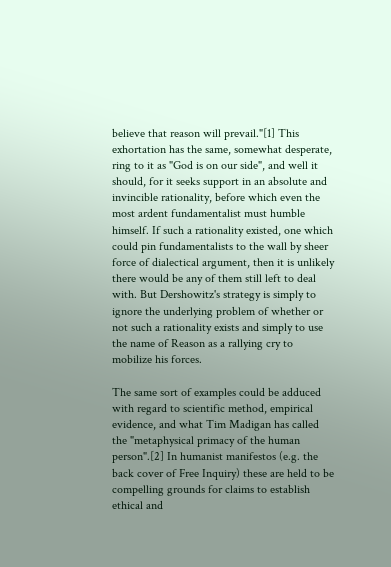believe that reason will prevail."[1] This exhortation has the same, somewhat desperate, ring to it as "God is on our side", and well it should, for it seeks support in an absolute and invincible rationality, before which even the most ardent fundamentalist must humble himself. If such a rationality existed, one which could pin fundamentalists to the wall by sheer force of dialectical argument, then it is unlikely there would be any of them still left to deal with. But Dershowitz's strategy is simply to ignore the underlying problem of whether or not such a rationality exists and simply to use the name of Reason as a rallying cry to mobilize his forces.

The same sort of examples could be adduced with regard to scientific method, empirical evidence, and what Tim Madigan has called the "metaphysical primacy of the human person".[2] In humanist manifestos (e.g. the back cover of Free Inquiry) these are held to be compelling grounds for claims to establish ethical and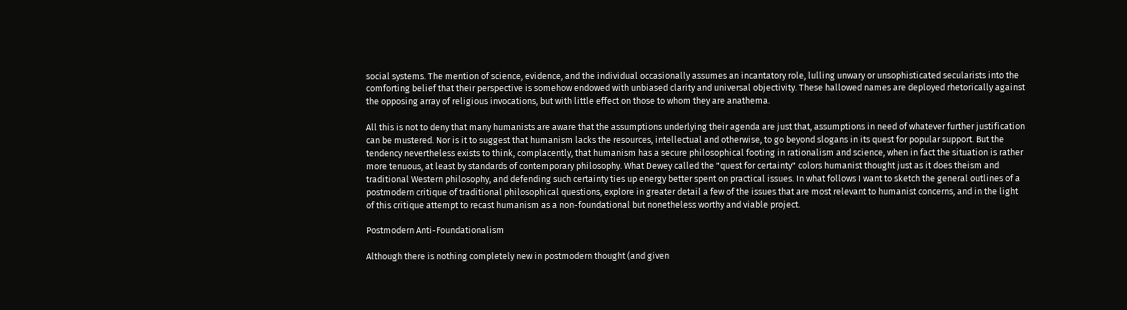social systems. The mention of science, evidence, and the individual occasionally assumes an incantatory role, lulling unwary or unsophisticated secularists into the comforting belief that their perspective is somehow endowed with unbiased clarity and universal objectivity. These hallowed names are deployed rhetorically against the opposing array of religious invocations, but with little effect on those to whom they are anathema.

All this is not to deny that many humanists are aware that the assumptions underlying their agenda are just that, assumptions in need of whatever further justification can be mustered. Nor is it to suggest that humanism lacks the resources, intellectual and otherwise, to go beyond slogans in its quest for popular support. But the tendency nevertheless exists to think, complacently, that humanism has a secure philosophical footing in rationalism and science, when in fact the situation is rather more tenuous, at least by standards of contemporary philosophy. What Dewey called the "quest for certainty" colors humanist thought just as it does theism and traditional Western philosophy, and defending such certainty ties up energy better spent on practical issues. In what follows I want to sketch the general outlines of a postmodern critique of traditional philosophical questions, explore in greater detail a few of the issues that are most relevant to humanist concerns, and in the light of this critique attempt to recast humanism as a non-foundational but nonetheless worthy and viable project.

Postmodern Anti-Foundationalism

Although there is nothing completely new in postmodern thought (and given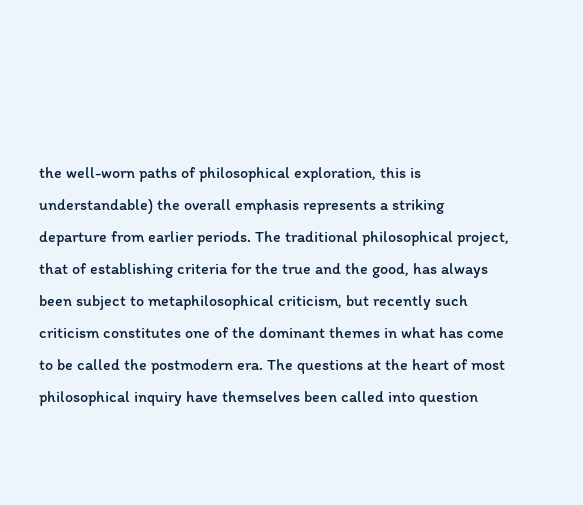the well-worn paths of philosophical exploration, this is understandable) the overall emphasis represents a striking departure from earlier periods. The traditional philosophical project, that of establishing criteria for the true and the good, has always been subject to metaphilosophical criticism, but recently such criticism constitutes one of the dominant themes in what has come to be called the postmodern era. The questions at the heart of most philosophical inquiry have themselves been called into question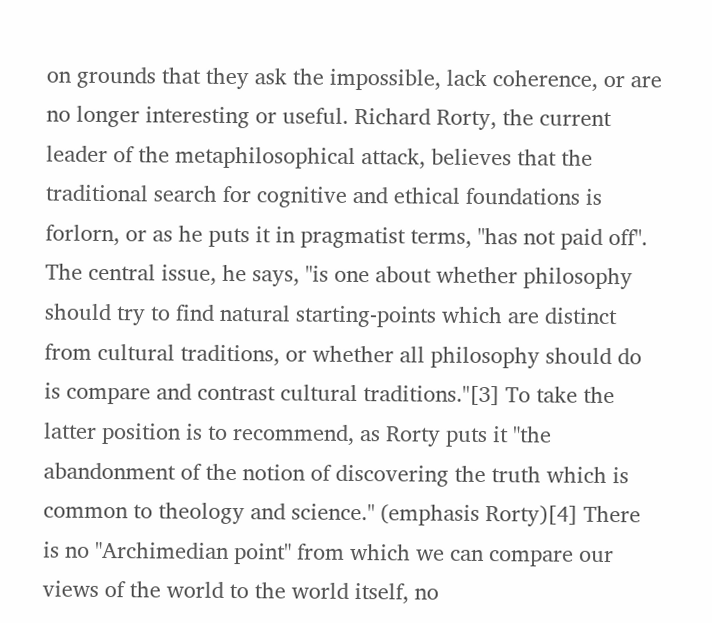on grounds that they ask the impossible, lack coherence, or are no longer interesting or useful. Richard Rorty, the current leader of the metaphilosophical attack, believes that the traditional search for cognitive and ethical foundations is forlorn, or as he puts it in pragmatist terms, "has not paid off". The central issue, he says, "is one about whether philosophy should try to find natural starting-points which are distinct from cultural traditions, or whether all philosophy should do is compare and contrast cultural traditions."[3] To take the latter position is to recommend, as Rorty puts it "the abandonment of the notion of discovering the truth which is common to theology and science." (emphasis Rorty)[4] There is no "Archimedian point" from which we can compare our views of the world to the world itself, no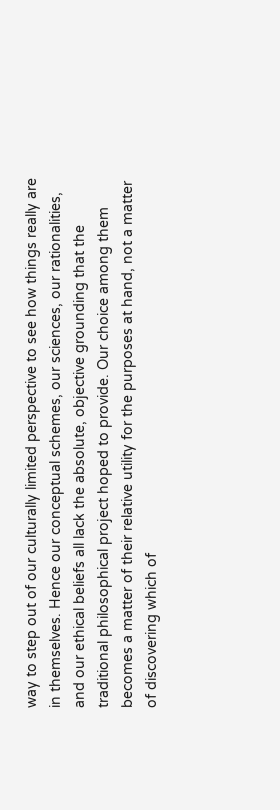way to step out of our culturally limited perspective to see how things really are in themselves. Hence our conceptual schemes, our sciences, our rationalities, and our ethical beliefs all lack the absolute, objective grounding that the traditional philosophical project hoped to provide. Our choice among them becomes a matter of their relative utility for the purposes at hand, not a matter of discovering which of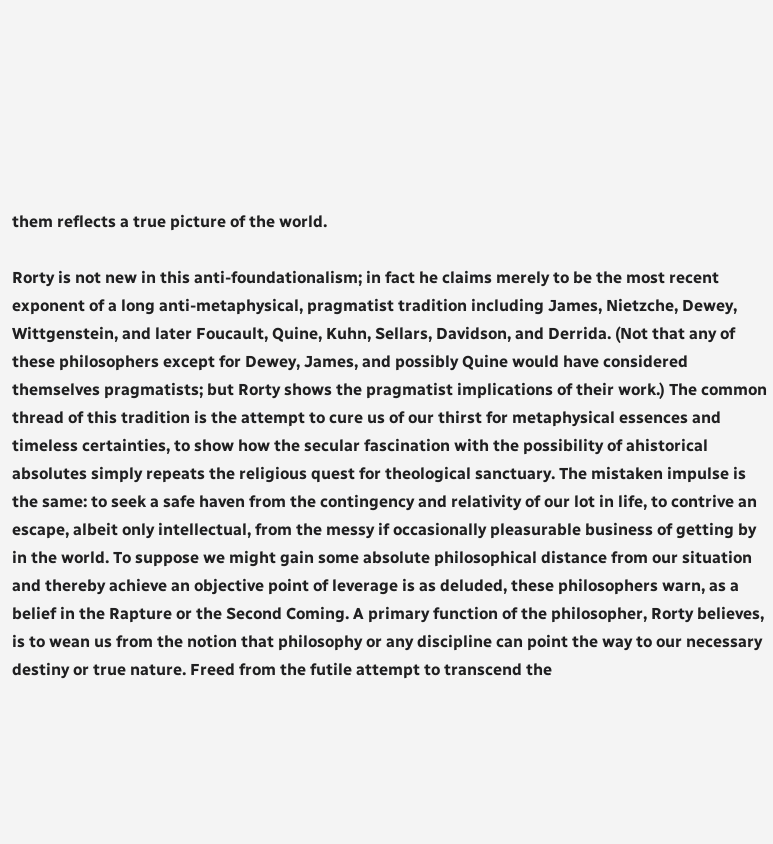them reflects a true picture of the world.

Rorty is not new in this anti-foundationalism; in fact he claims merely to be the most recent exponent of a long anti-metaphysical, pragmatist tradition including James, Nietzche, Dewey, Wittgenstein, and later Foucault, Quine, Kuhn, Sellars, Davidson, and Derrida. (Not that any of these philosophers except for Dewey, James, and possibly Quine would have considered themselves pragmatists; but Rorty shows the pragmatist implications of their work.) The common thread of this tradition is the attempt to cure us of our thirst for metaphysical essences and timeless certainties, to show how the secular fascination with the possibility of ahistorical absolutes simply repeats the religious quest for theological sanctuary. The mistaken impulse is the same: to seek a safe haven from the contingency and relativity of our lot in life, to contrive an escape, albeit only intellectual, from the messy if occasionally pleasurable business of getting by in the world. To suppose we might gain some absolute philosophical distance from our situation and thereby achieve an objective point of leverage is as deluded, these philosophers warn, as a belief in the Rapture or the Second Coming. A primary function of the philosopher, Rorty believes, is to wean us from the notion that philosophy or any discipline can point the way to our necessary destiny or true nature. Freed from the futile attempt to transcend the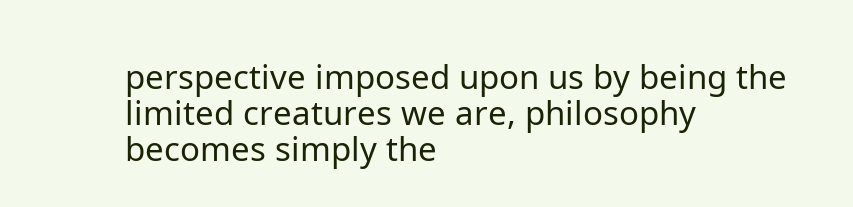perspective imposed upon us by being the limited creatures we are, philosophy becomes simply the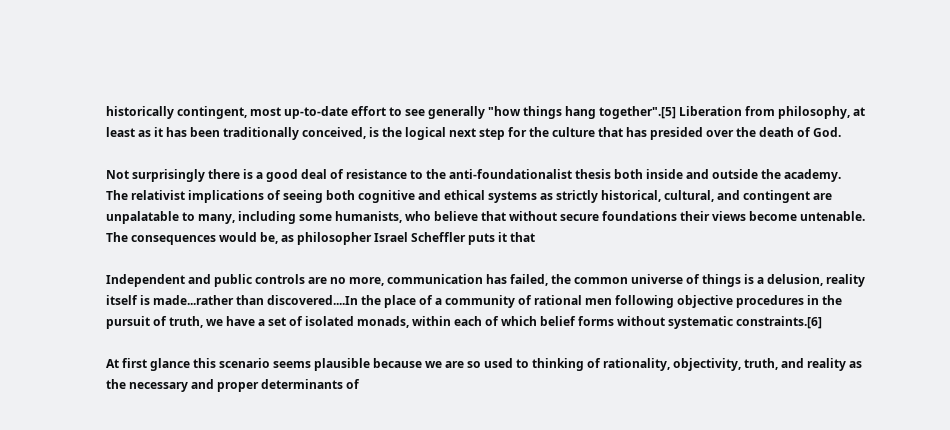historically contingent, most up-to-date effort to see generally "how things hang together".[5] Liberation from philosophy, at least as it has been traditionally conceived, is the logical next step for the culture that has presided over the death of God.

Not surprisingly there is a good deal of resistance to the anti-foundationalist thesis both inside and outside the academy. The relativist implications of seeing both cognitive and ethical systems as strictly historical, cultural, and contingent are unpalatable to many, including some humanists, who believe that without secure foundations their views become untenable. The consequences would be, as philosopher Israel Scheffler puts it that

Independent and public controls are no more, communication has failed, the common universe of things is a delusion, reality itself is made...rather than discovered....In the place of a community of rational men following objective procedures in the pursuit of truth, we have a set of isolated monads, within each of which belief forms without systematic constraints.[6]

At first glance this scenario seems plausible because we are so used to thinking of rationality, objectivity, truth, and reality as the necessary and proper determinants of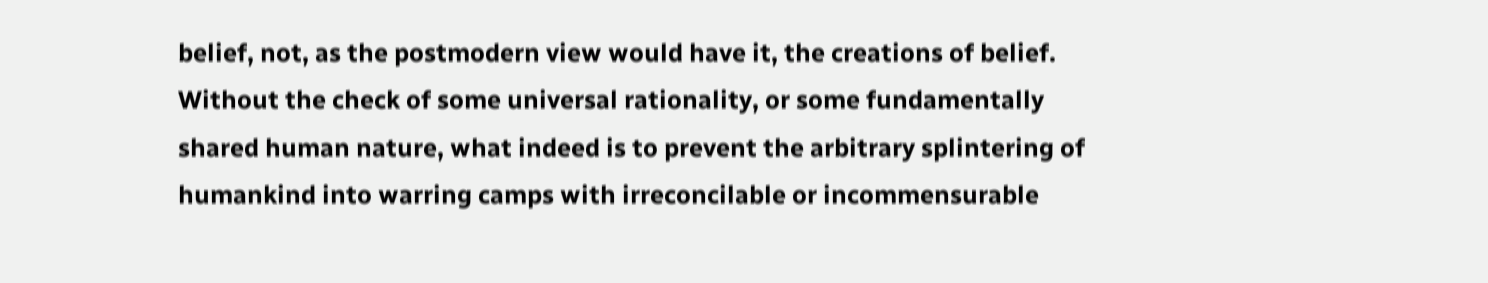belief, not, as the postmodern view would have it, the creations of belief. Without the check of some universal rationality, or some fundamentally shared human nature, what indeed is to prevent the arbitrary splintering of humankind into warring camps with irreconcilable or incommensurable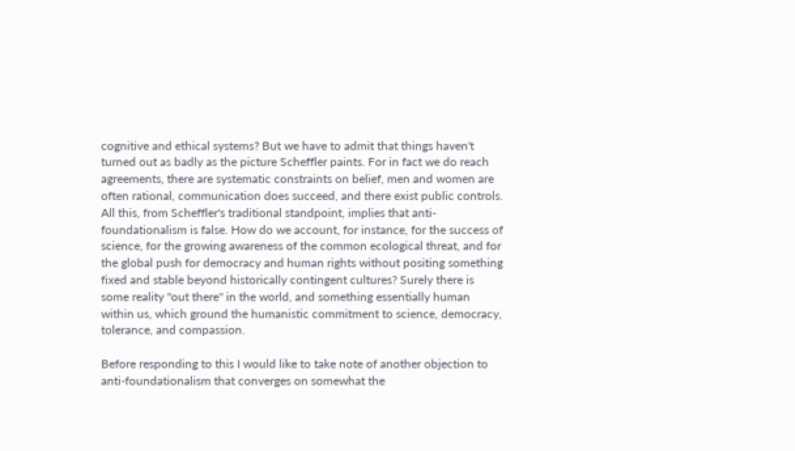cognitive and ethical systems? But we have to admit that things haven't turned out as badly as the picture Scheffler paints. For in fact we do reach agreements, there are systematic constraints on belief, men and women are often rational, communication does succeed, and there exist public controls. All this, from Scheffler's traditional standpoint, implies that anti-foundationalism is false. How do we account, for instance, for the success of science, for the growing awareness of the common ecological threat, and for the global push for democracy and human rights without positing something fixed and stable beyond historically contingent cultures? Surely there is some reality "out there" in the world, and something essentially human within us, which ground the humanistic commitment to science, democracy, tolerance, and compassion.

Before responding to this I would like to take note of another objection to anti-foundationalism that converges on somewhat the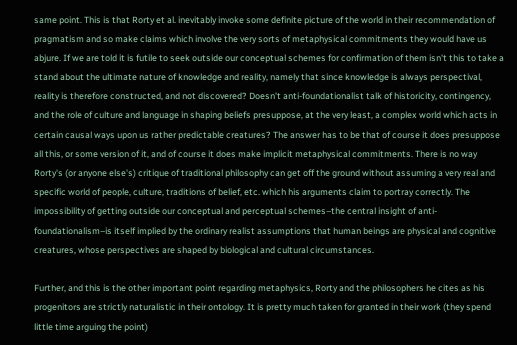same point. This is that Rorty et al. inevitably invoke some definite picture of the world in their recommendation of pragmatism and so make claims which involve the very sorts of metaphysical commitments they would have us abjure. If we are told it is futile to seek outside our conceptual schemes for confirmation of them isn't this to take a stand about the ultimate nature of knowledge and reality, namely that since knowledge is always perspectival, reality is therefore constructed, and not discovered? Doesn't anti-foundationalist talk of historicity, contingency, and the role of culture and language in shaping beliefs presuppose, at the very least, a complex world which acts in certain causal ways upon us rather predictable creatures? The answer has to be that of course it does presuppose all this, or some version of it, and of course it does make implicit metaphysical commitments. There is no way Rorty's (or anyone else's) critique of traditional philosophy can get off the ground without assuming a very real and specific world of people, culture, traditions of belief, etc. which his arguments claim to portray correctly. The impossibility of getting outside our conceptual and perceptual schemes–the central insight of anti-foundationalism–is itself implied by the ordinary realist assumptions that human beings are physical and cognitive creatures, whose perspectives are shaped by biological and cultural circumstances.

Further, and this is the other important point regarding metaphysics, Rorty and the philosophers he cites as his progenitors are strictly naturalistic in their ontology. It is pretty much taken for granted in their work (they spend little time arguing the point)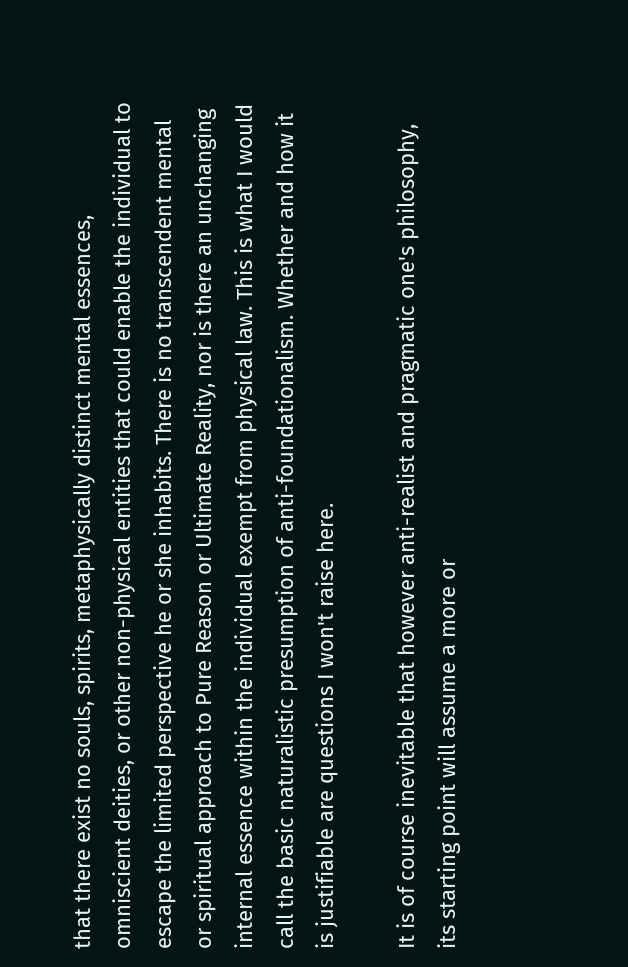that there exist no souls, spirits, metaphysically distinct mental essences, omniscient deities, or other non-physical entities that could enable the individual to escape the limited perspective he or she inhabits. There is no transcendent mental or spiritual approach to Pure Reason or Ultimate Reality, nor is there an unchanging internal essence within the individual exempt from physical law. This is what I would call the basic naturalistic presumption of anti-foundationalism. Whether and how it is justifiable are questions I won't raise here.

It is of course inevitable that however anti-realist and pragmatic one's philosophy, its starting point will assume a more or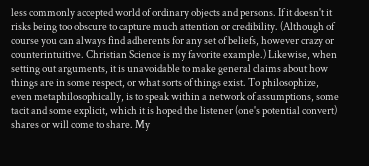less commonly accepted world of ordinary objects and persons. If it doesn't it risks being too obscure to capture much attention or credibility. (Although of course you can always find adherents for any set of beliefs, however crazy or counterintuitive. Christian Science is my favorite example.) Likewise, when setting out arguments, it is unavoidable to make general claims about how things are in some respect, or what sorts of things exist. To philosophize, even metaphilosophically, is to speak within a network of assumptions, some tacit and some explicit, which it is hoped the listener (one's potential convert) shares or will come to share. My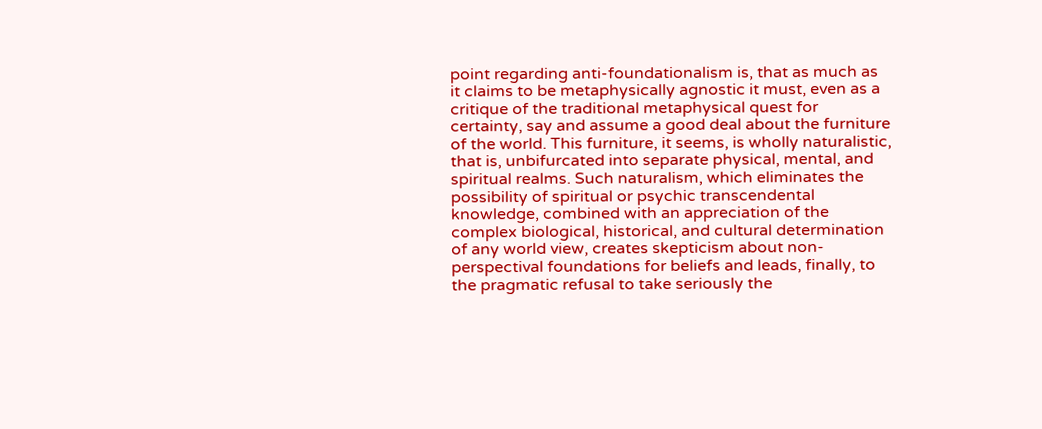point regarding anti-foundationalism is, that as much as it claims to be metaphysically agnostic it must, even as a critique of the traditional metaphysical quest for certainty, say and assume a good deal about the furniture of the world. This furniture, it seems, is wholly naturalistic, that is, unbifurcated into separate physical, mental, and spiritual realms. Such naturalism, which eliminates the possibility of spiritual or psychic transcendental knowledge, combined with an appreciation of the complex biological, historical, and cultural determination of any world view, creates skepticism about non-perspectival foundations for beliefs and leads, finally, to the pragmatic refusal to take seriously the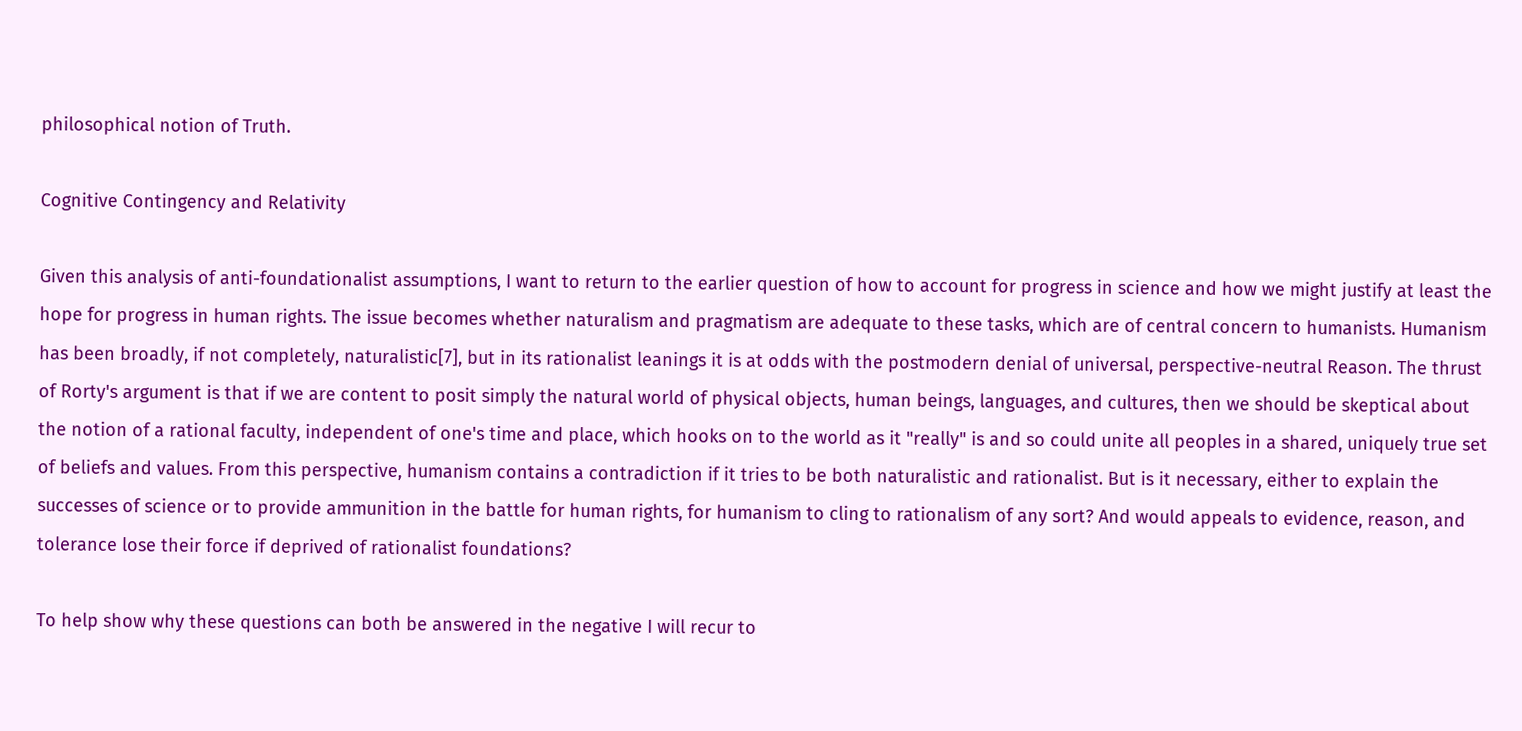philosophical notion of Truth.

Cognitive Contingency and Relativity

Given this analysis of anti-foundationalist assumptions, I want to return to the earlier question of how to account for progress in science and how we might justify at least the hope for progress in human rights. The issue becomes whether naturalism and pragmatism are adequate to these tasks, which are of central concern to humanists. Humanism has been broadly, if not completely, naturalistic[7], but in its rationalist leanings it is at odds with the postmodern denial of universal, perspective-neutral Reason. The thrust of Rorty's argument is that if we are content to posit simply the natural world of physical objects, human beings, languages, and cultures, then we should be skeptical about the notion of a rational faculty, independent of one's time and place, which hooks on to the world as it "really" is and so could unite all peoples in a shared, uniquely true set of beliefs and values. From this perspective, humanism contains a contradiction if it tries to be both naturalistic and rationalist. But is it necessary, either to explain the successes of science or to provide ammunition in the battle for human rights, for humanism to cling to rationalism of any sort? And would appeals to evidence, reason, and tolerance lose their force if deprived of rationalist foundations?

To help show why these questions can both be answered in the negative I will recur to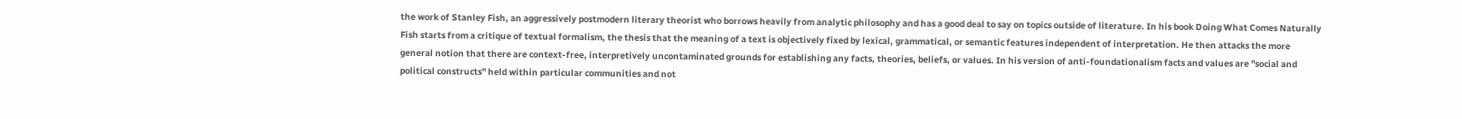the work of Stanley Fish, an aggressively postmodern literary theorist who borrows heavily from analytic philosophy and has a good deal to say on topics outside of literature. In his book Doing What Comes Naturally Fish starts from a critique of textual formalism, the thesis that the meaning of a text is objectively fixed by lexical, grammatical, or semantic features independent of interpretation. He then attacks the more general notion that there are context-free, interpretively uncontaminated grounds for establishing any facts, theories, beliefs, or values. In his version of anti-foundationalism facts and values are "social and political constructs" held within particular communities and not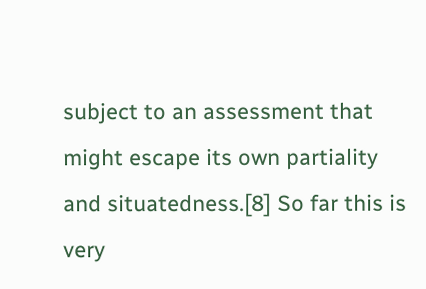subject to an assessment that might escape its own partiality and situatedness.[8] So far this is very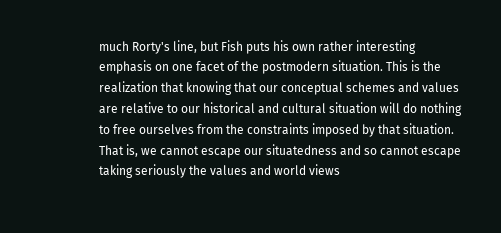much Rorty's line, but Fish puts his own rather interesting emphasis on one facet of the postmodern situation. This is the realization that knowing that our conceptual schemes and values are relative to our historical and cultural situation will do nothing to free ourselves from the constraints imposed by that situation. That is, we cannot escape our situatedness and so cannot escape taking seriously the values and world views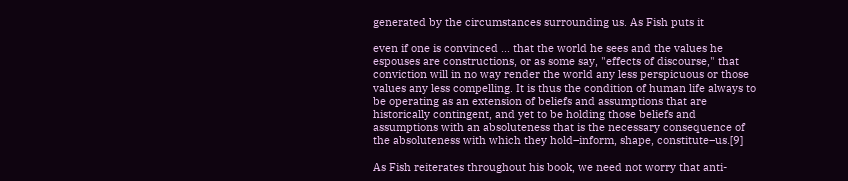generated by the circumstances surrounding us. As Fish puts it

even if one is convinced ... that the world he sees and the values he espouses are constructions, or as some say, "effects of discourse," that conviction will in no way render the world any less perspicuous or those values any less compelling. It is thus the condition of human life always to be operating as an extension of beliefs and assumptions that are historically contingent, and yet to be holding those beliefs and assumptions with an absoluteness that is the necessary consequence of the absoluteness with which they hold–inform, shape, constitute–us.[9]

As Fish reiterates throughout his book, we need not worry that anti-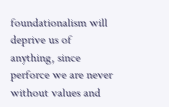foundationalism will deprive us of anything, since perforce we are never without values and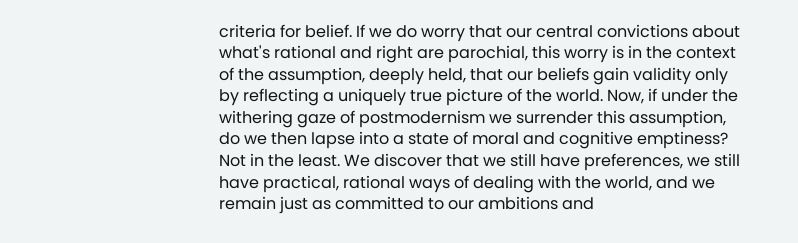criteria for belief. If we do worry that our central convictions about what's rational and right are parochial, this worry is in the context of the assumption, deeply held, that our beliefs gain validity only by reflecting a uniquely true picture of the world. Now, if under the withering gaze of postmodernism we surrender this assumption, do we then lapse into a state of moral and cognitive emptiness? Not in the least. We discover that we still have preferences, we still have practical, rational ways of dealing with the world, and we remain just as committed to our ambitions and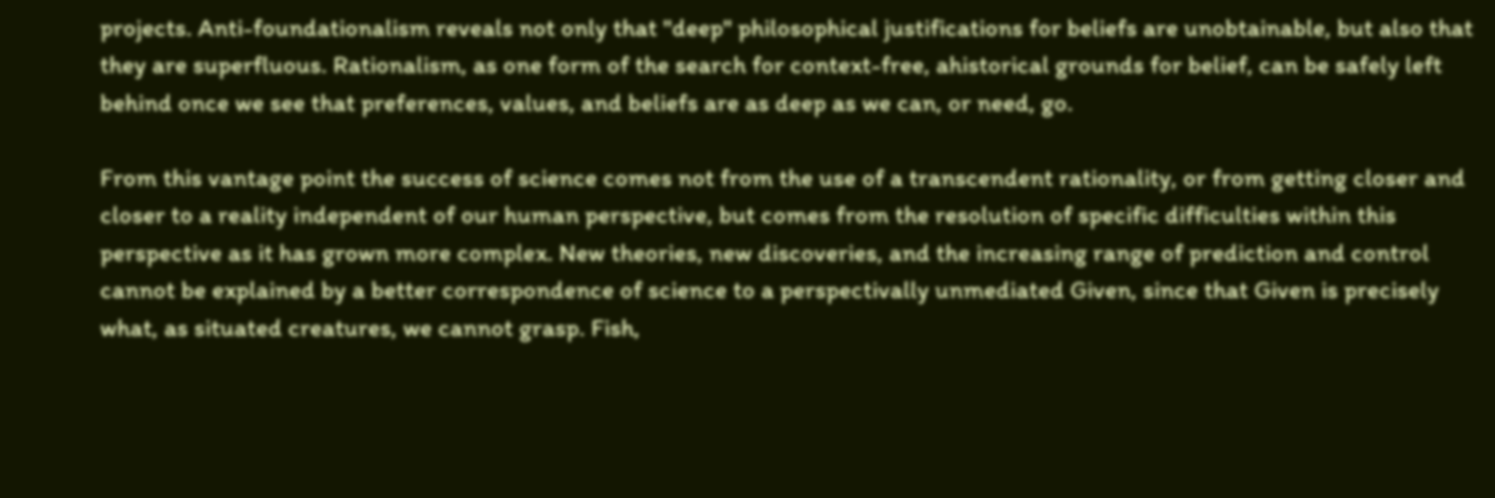projects. Anti-foundationalism reveals not only that "deep" philosophical justifications for beliefs are unobtainable, but also that they are superfluous. Rationalism, as one form of the search for context-free, ahistorical grounds for belief, can be safely left behind once we see that preferences, values, and beliefs are as deep as we can, or need, go.

From this vantage point the success of science comes not from the use of a transcendent rationality, or from getting closer and closer to a reality independent of our human perspective, but comes from the resolution of specific difficulties within this perspective as it has grown more complex. New theories, new discoveries, and the increasing range of prediction and control cannot be explained by a better correspondence of science to a perspectivally unmediated Given, since that Given is precisely what, as situated creatures, we cannot grasp. Fish,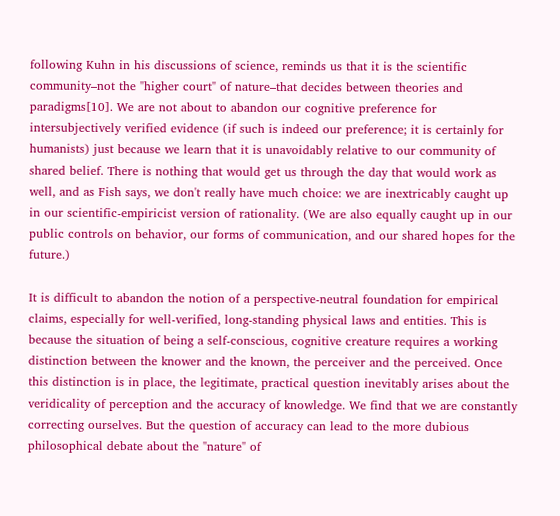following Kuhn in his discussions of science, reminds us that it is the scientific community–not the "higher court" of nature–that decides between theories and paradigms[10]. We are not about to abandon our cognitive preference for intersubjectively verified evidence (if such is indeed our preference; it is certainly for humanists) just because we learn that it is unavoidably relative to our community of shared belief. There is nothing that would get us through the day that would work as well, and as Fish says, we don't really have much choice: we are inextricably caught up in our scientific-empiricist version of rationality. (We are also equally caught up in our public controls on behavior, our forms of communication, and our shared hopes for the future.)

It is difficult to abandon the notion of a perspective-neutral foundation for empirical claims, especially for well-verified, long-standing physical laws and entities. This is because the situation of being a self-conscious, cognitive creature requires a working distinction between the knower and the known, the perceiver and the perceived. Once this distinction is in place, the legitimate, practical question inevitably arises about the veridicality of perception and the accuracy of knowledge. We find that we are constantly correcting ourselves. But the question of accuracy can lead to the more dubious philosophical debate about the "nature" of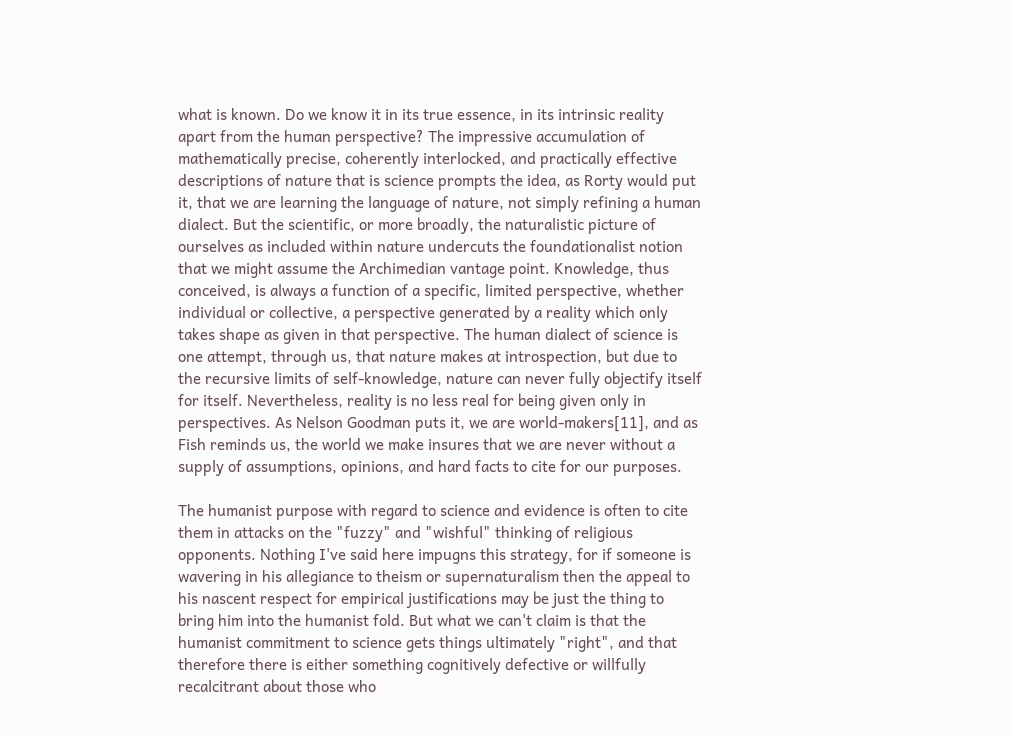what is known. Do we know it in its true essence, in its intrinsic reality apart from the human perspective? The impressive accumulation of mathematically precise, coherently interlocked, and practically effective descriptions of nature that is science prompts the idea, as Rorty would put it, that we are learning the language of nature, not simply refining a human dialect. But the scientific, or more broadly, the naturalistic picture of ourselves as included within nature undercuts the foundationalist notion that we might assume the Archimedian vantage point. Knowledge, thus conceived, is always a function of a specific, limited perspective, whether individual or collective, a perspective generated by a reality which only takes shape as given in that perspective. The human dialect of science is one attempt, through us, that nature makes at introspection, but due to the recursive limits of self-knowledge, nature can never fully objectify itself for itself. Nevertheless, reality is no less real for being given only in perspectives. As Nelson Goodman puts it, we are world-makers[11], and as Fish reminds us, the world we make insures that we are never without a supply of assumptions, opinions, and hard facts to cite for our purposes.

The humanist purpose with regard to science and evidence is often to cite them in attacks on the "fuzzy" and "wishful" thinking of religious opponents. Nothing I've said here impugns this strategy, for if someone is wavering in his allegiance to theism or supernaturalism then the appeal to his nascent respect for empirical justifications may be just the thing to bring him into the humanist fold. But what we can't claim is that the humanist commitment to science gets things ultimately "right", and that therefore there is either something cognitively defective or willfully recalcitrant about those who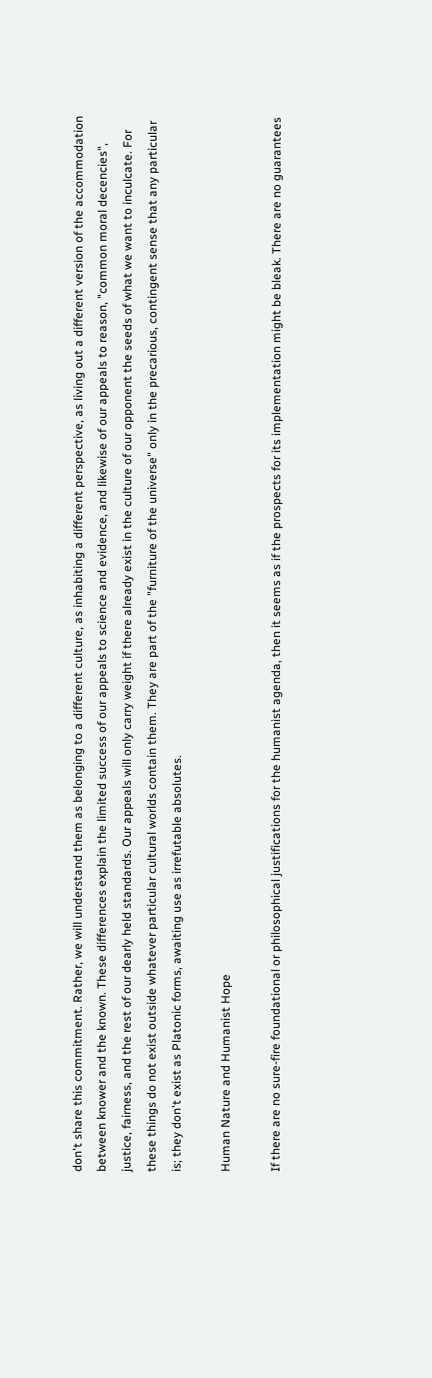don't share this commitment. Rather, we will understand them as belonging to a different culture, as inhabiting a different perspective, as living out a different version of the accommodation between knower and the known. These differences explain the limited success of our appeals to science and evidence, and likewise of our appeals to reason, "common moral decencies", justice, fairness, and the rest of our dearly held standards. Our appeals will only carry weight if there already exist in the culture of our opponent the seeds of what we want to inculcate. For these things do not exist outside whatever particular cultural worlds contain them. They are part of the "furniture of the universe" only in the precarious, contingent sense that any particular is; they don't exist as Platonic forms, awaiting use as irrefutable absolutes.

Human Nature and Humanist Hope

If there are no sure-fire foundational or philosophical justifications for the humanist agenda, then it seems as if the prospects for its implementation might be bleak. There are no guarantees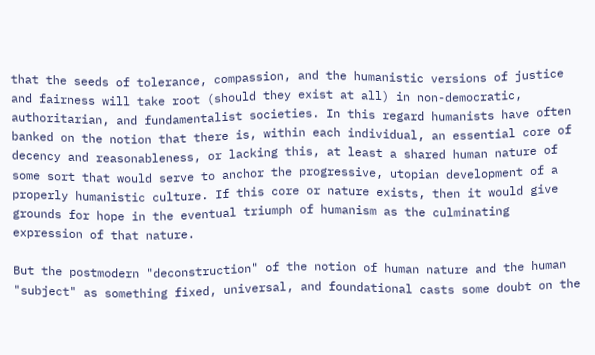that the seeds of tolerance, compassion, and the humanistic versions of justice and fairness will take root (should they exist at all) in non-democratic, authoritarian, and fundamentalist societies. In this regard humanists have often banked on the notion that there is, within each individual, an essential core of decency and reasonableness, or lacking this, at least a shared human nature of some sort that would serve to anchor the progressive, utopian development of a properly humanistic culture. If this core or nature exists, then it would give grounds for hope in the eventual triumph of humanism as the culminating expression of that nature.

But the postmodern "deconstruction" of the notion of human nature and the human "subject" as something fixed, universal, and foundational casts some doubt on the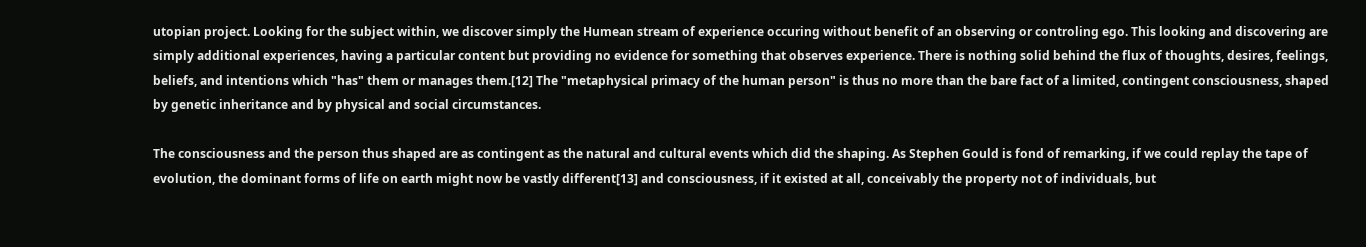utopian project. Looking for the subject within, we discover simply the Humean stream of experience occuring without benefit of an observing or controling ego. This looking and discovering are simply additional experiences, having a particular content but providing no evidence for something that observes experience. There is nothing solid behind the flux of thoughts, desires, feelings, beliefs, and intentions which "has" them or manages them.[12] The "metaphysical primacy of the human person" is thus no more than the bare fact of a limited, contingent consciousness, shaped by genetic inheritance and by physical and social circumstances.

The consciousness and the person thus shaped are as contingent as the natural and cultural events which did the shaping. As Stephen Gould is fond of remarking, if we could replay the tape of evolution, the dominant forms of life on earth might now be vastly different[13] and consciousness, if it existed at all, conceivably the property not of individuals, but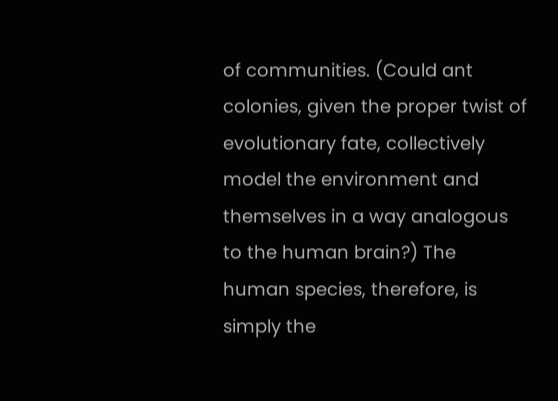of communities. (Could ant colonies, given the proper twist of evolutionary fate, collectively model the environment and themselves in a way analogous to the human brain?) The human species, therefore, is simply the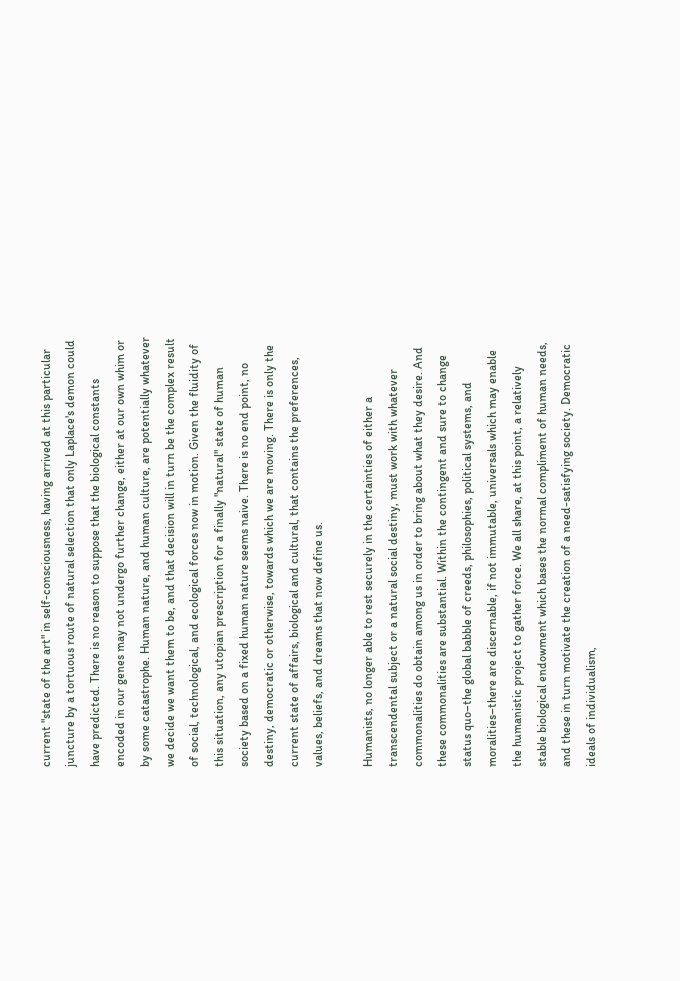current "state of the art" in self-consciousness, having arrived at this particular juncture by a tortuous route of natural selection that only Laplace's demon could have predicted. There is no reason to suppose that the biological constants encoded in our genes may not undergo further change, either at our own whim or by some catastrophe. Human nature, and human culture, are potentially whatever we decide we want them to be, and that decision will in turn be the complex result of social, technological, and ecological forces now in motion. Given the fluidity of this situation, any utopian prescription for a finally "natural" state of human society based on a fixed human nature seems naive. There is no end point, no destiny, democratic or otherwise, towards which we are moving. There is only the current state of affairs, biological and cultural, that contains the preferences, values, beliefs, and dreams that now define us.

Humanists, no longer able to rest securely in the certainties of either a transcendental subject or a natural social destiny, must work with whatever commonalities do obtain among us in order to bring about what they desire. And these commonalities are substantial. Within the contingent and sure to change status quo–the global babble of creeds, philosophies, political systems, and moralities–there are discernable, if not immutable, universals which may enable the humanistic project to gather force. We all share, at this point, a relatively stable biological endowment which bases the normal compliment of human needs, and these in turn motivate the creation of a need-satisfying society. Democratic ideals of individualism,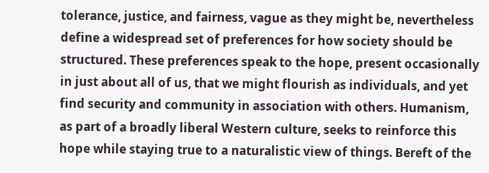tolerance, justice, and fairness, vague as they might be, nevertheless define a widespread set of preferences for how society should be structured. These preferences speak to the hope, present occasionally in just about all of us, that we might flourish as individuals, and yet find security and community in association with others. Humanism, as part of a broadly liberal Western culture, seeks to reinforce this hope while staying true to a naturalistic view of things. Bereft of the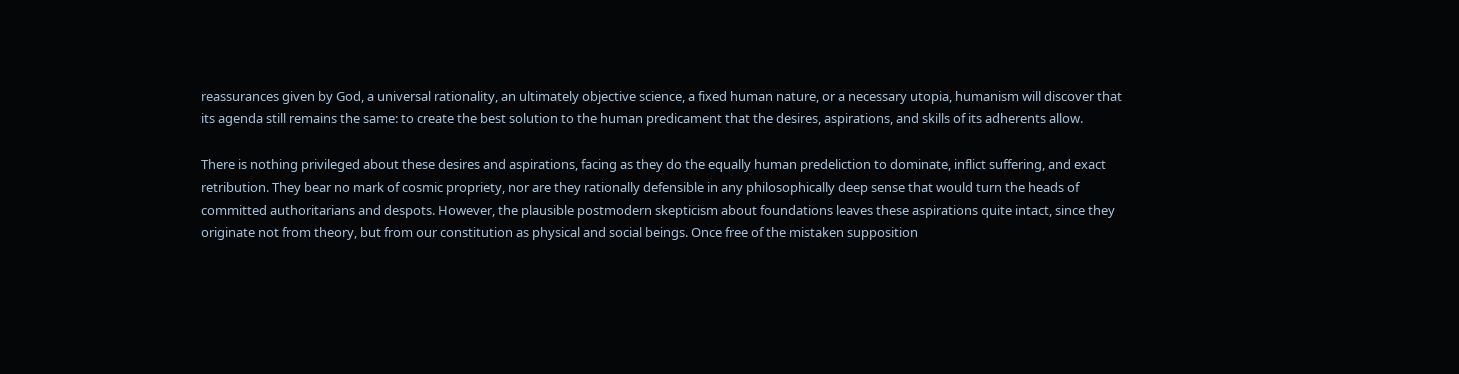reassurances given by God, a universal rationality, an ultimately objective science, a fixed human nature, or a necessary utopia, humanism will discover that its agenda still remains the same: to create the best solution to the human predicament that the desires, aspirations, and skills of its adherents allow.

There is nothing privileged about these desires and aspirations, facing as they do the equally human predeliction to dominate, inflict suffering, and exact retribution. They bear no mark of cosmic propriety, nor are they rationally defensible in any philosophically deep sense that would turn the heads of committed authoritarians and despots. However, the plausible postmodern skepticism about foundations leaves these aspirations quite intact, since they originate not from theory, but from our constitution as physical and social beings. Once free of the mistaken supposition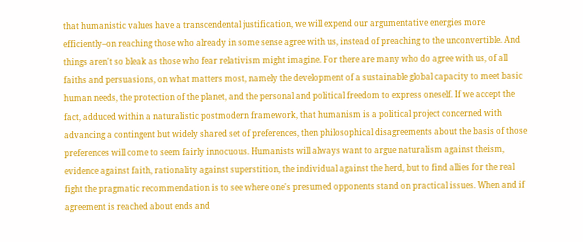that humanistic values have a transcendental justification, we will expend our argumentative energies more efficiently–on reaching those who already in some sense agree with us, instead of preaching to the unconvertible. And things aren't so bleak as those who fear relativism might imagine. For there are many who do agree with us, of all faiths and persuasions, on what matters most, namely the development of a sustainable global capacity to meet basic human needs, the protection of the planet, and the personal and political freedom to express oneself. If we accept the fact, adduced within a naturalistic postmodern framework, that humanism is a political project concerned with advancing a contingent but widely shared set of preferences, then philosophical disagreements about the basis of those preferences will come to seem fairly innocuous. Humanists will always want to argue naturalism against theism, evidence against faith, rationality against superstition, the individual against the herd, but to find allies for the real fight the pragmatic recommendation is to see where one's presumed opponents stand on practical issues. When and if agreement is reached about ends and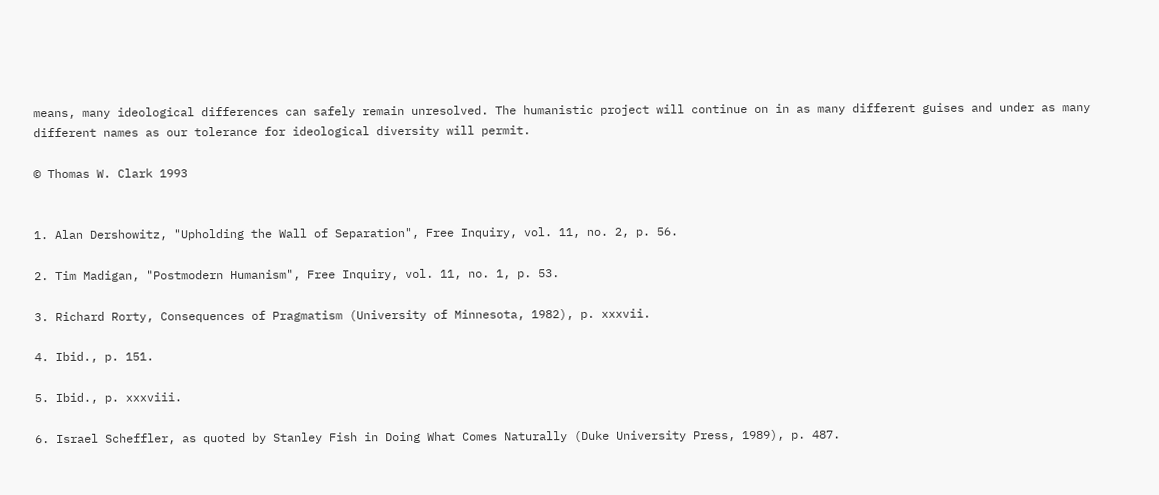means, many ideological differences can safely remain unresolved. The humanistic project will continue on in as many different guises and under as many different names as our tolerance for ideological diversity will permit.

© Thomas W. Clark 1993


1. Alan Dershowitz, "Upholding the Wall of Separation", Free Inquiry, vol. 11, no. 2, p. 56.

2. Tim Madigan, "Postmodern Humanism", Free Inquiry, vol. 11, no. 1, p. 53.

3. Richard Rorty, Consequences of Pragmatism (University of Minnesota, 1982), p. xxxvii.

4. Ibid., p. 151.

5. Ibid., p. xxxviii.

6. Israel Scheffler, as quoted by Stanley Fish in Doing What Comes Naturally (Duke University Press, 1989), p. 487.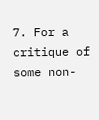7. For a critique of some non-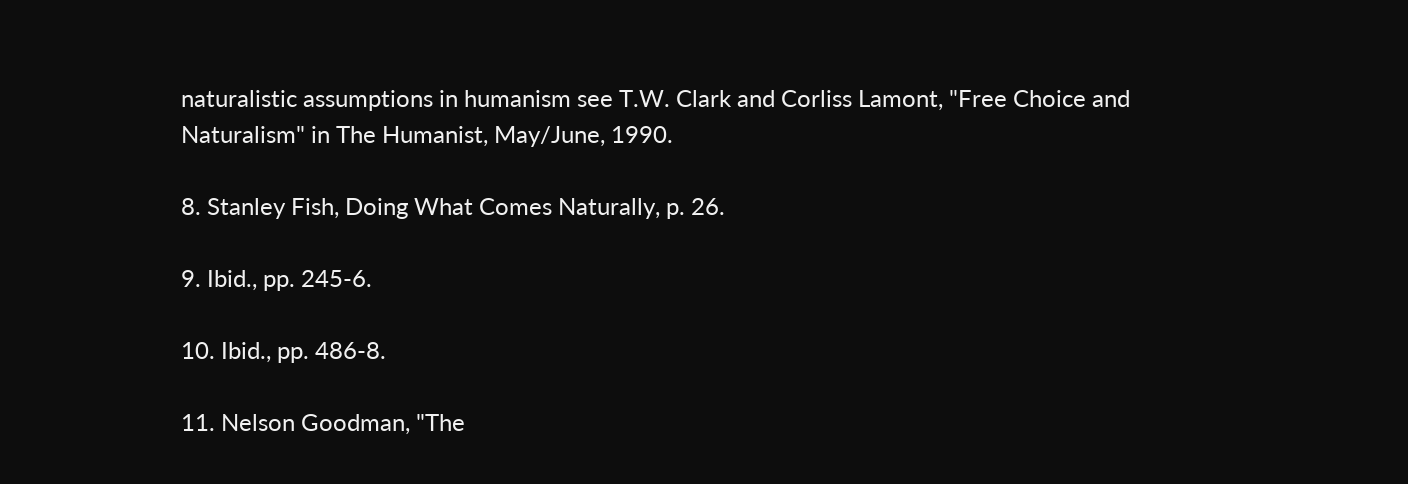naturalistic assumptions in humanism see T.W. Clark and Corliss Lamont, "Free Choice and Naturalism" in The Humanist, May/June, 1990.

8. Stanley Fish, Doing What Comes Naturally, p. 26.

9. Ibid., pp. 245-6.

10. Ibid., pp. 486-8.

11. Nelson Goodman, "The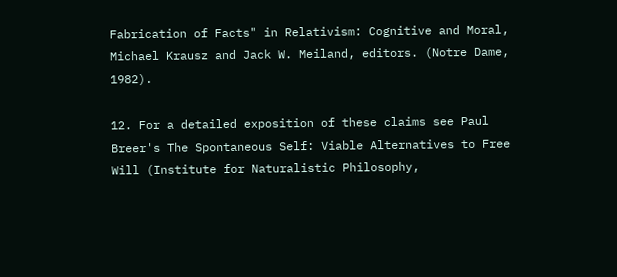Fabrication of Facts" in Relativism: Cognitive and Moral, Michael Krausz and Jack W. Meiland, editors. (Notre Dame, 1982).

12. For a detailed exposition of these claims see Paul Breer's The Spontaneous Self: Viable Alternatives to Free Will (Institute for Naturalistic Philosophy,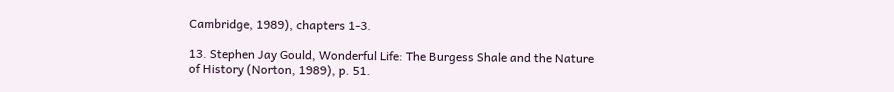Cambridge, 1989), chapters 1-3.

13. Stephen Jay Gould, Wonderful Life: The Burgess Shale and the Nature of History (Norton, 1989), p. 51.